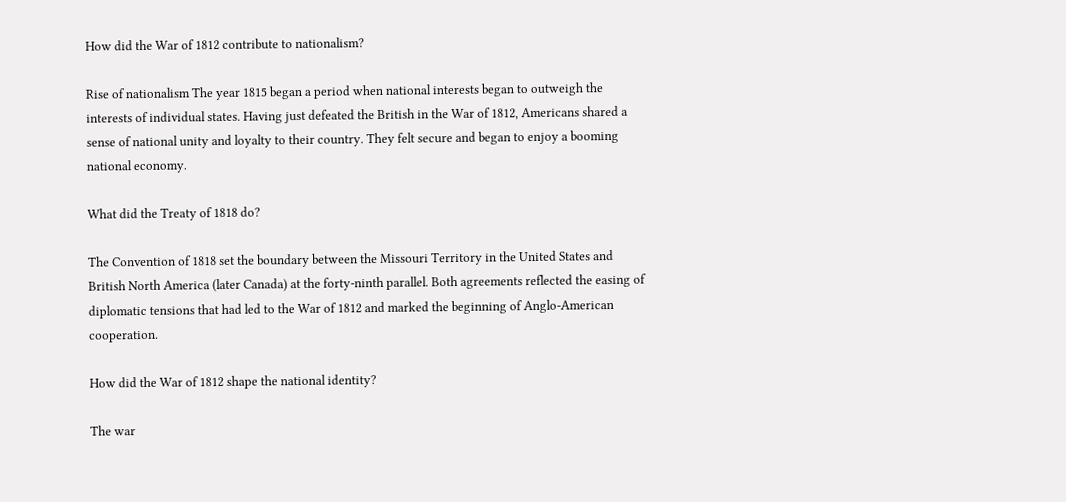How did the War of 1812 contribute to nationalism?

Rise of nationalism The year 1815 began a period when national interests began to outweigh the interests of individual states. Having just defeated the British in the War of 1812, Americans shared a sense of national unity and loyalty to their country. They felt secure and began to enjoy a booming national economy.

What did the Treaty of 1818 do?

The Convention of 1818 set the boundary between the Missouri Territory in the United States and British North America (later Canada) at the forty-ninth parallel. Both agreements reflected the easing of diplomatic tensions that had led to the War of 1812 and marked the beginning of Anglo-American cooperation.

How did the War of 1812 shape the national identity?

The war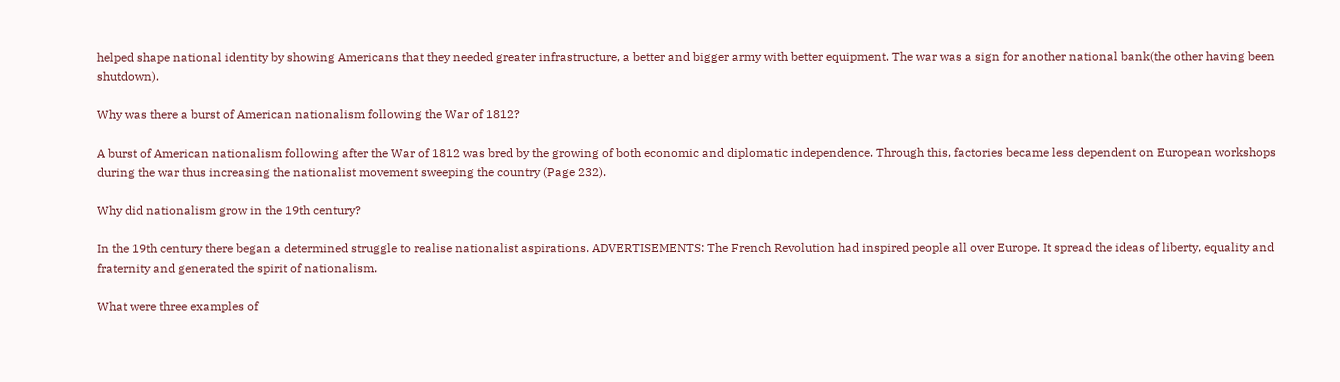helped shape national identity by showing Americans that they needed greater infrastructure, a better and bigger army with better equipment. The war was a sign for another national bank(the other having been shutdown).

Why was there a burst of American nationalism following the War of 1812?

A burst of American nationalism following after the War of 1812 was bred by the growing of both economic and diplomatic independence. Through this, factories became less dependent on European workshops during the war thus increasing the nationalist movement sweeping the country (Page 232).

Why did nationalism grow in the 19th century?

In the 19th century there began a determined struggle to realise nationalist aspirations. ADVERTISEMENTS: The French Revolution had inspired people all over Europe. It spread the ideas of liberty, equality and fraternity and generated the spirit of nationalism.

What were three examples of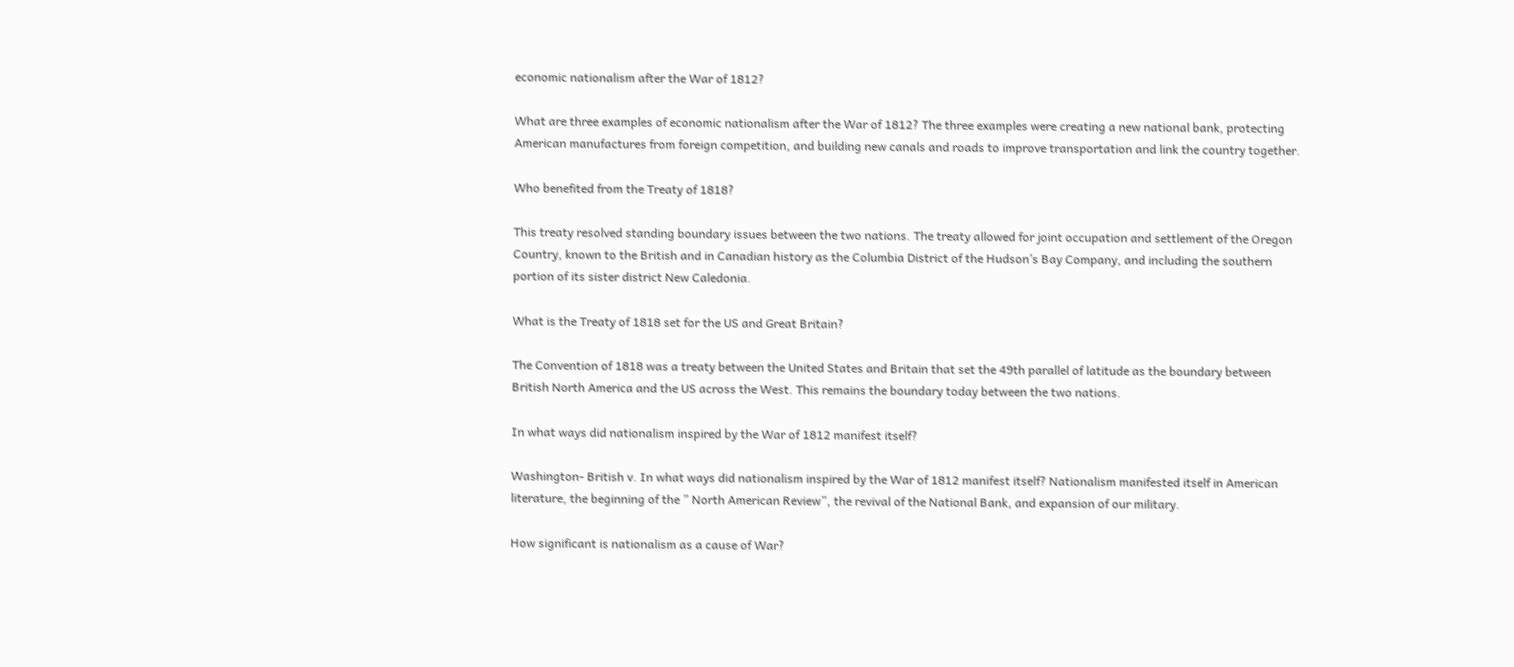economic nationalism after the War of 1812?

What are three examples of economic nationalism after the War of 1812? The three examples were creating a new national bank, protecting American manufactures from foreign competition, and building new canals and roads to improve transportation and link the country together.

Who benefited from the Treaty of 1818?

This treaty resolved standing boundary issues between the two nations. The treaty allowed for joint occupation and settlement of the Oregon Country, known to the British and in Canadian history as the Columbia District of the Hudson’s Bay Company, and including the southern portion of its sister district New Caledonia.

What is the Treaty of 1818 set for the US and Great Britain?

The Convention of 1818 was a treaty between the United States and Britain that set the 49th parallel of latitude as the boundary between British North America and the US across the West. This remains the boundary today between the two nations.

In what ways did nationalism inspired by the War of 1812 manifest itself?

Washington- British v. In what ways did nationalism inspired by the War of 1812 manifest itself? Nationalism manifested itself in American literature, the beginning of the ” North American Review”, the revival of the National Bank, and expansion of our military.

How significant is nationalism as a cause of War?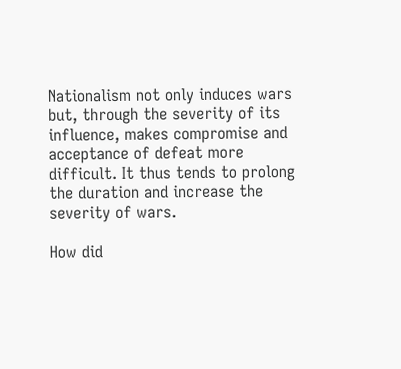Nationalism not only induces wars but, through the severity of its influence, makes compromise and acceptance of defeat more difficult. It thus tends to prolong the duration and increase the severity of wars.

How did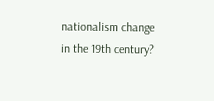nationalism change in the 19th century?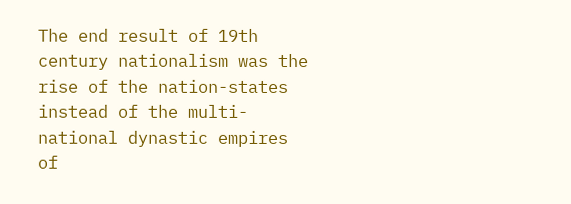The end result of 19th century nationalism was the rise of the nation-states instead of the multi-national dynastic empires of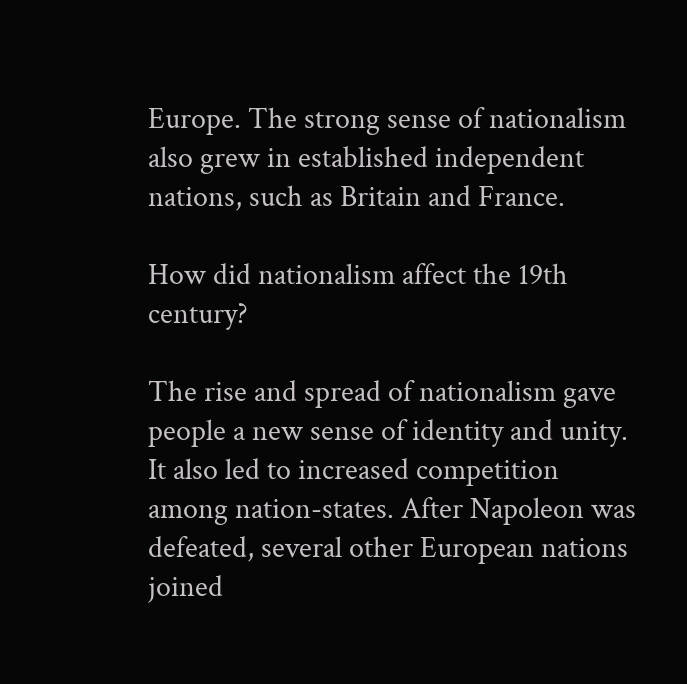Europe. The strong sense of nationalism also grew in established independent nations, such as Britain and France.

How did nationalism affect the 19th century?

The rise and spread of nationalism gave people a new sense of identity and unity. It also led to increased competition among nation-states. After Napoleon was defeated, several other European nations joined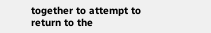together to attempt to return to the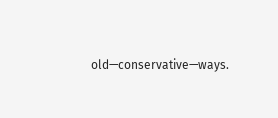old—conservative—ways.